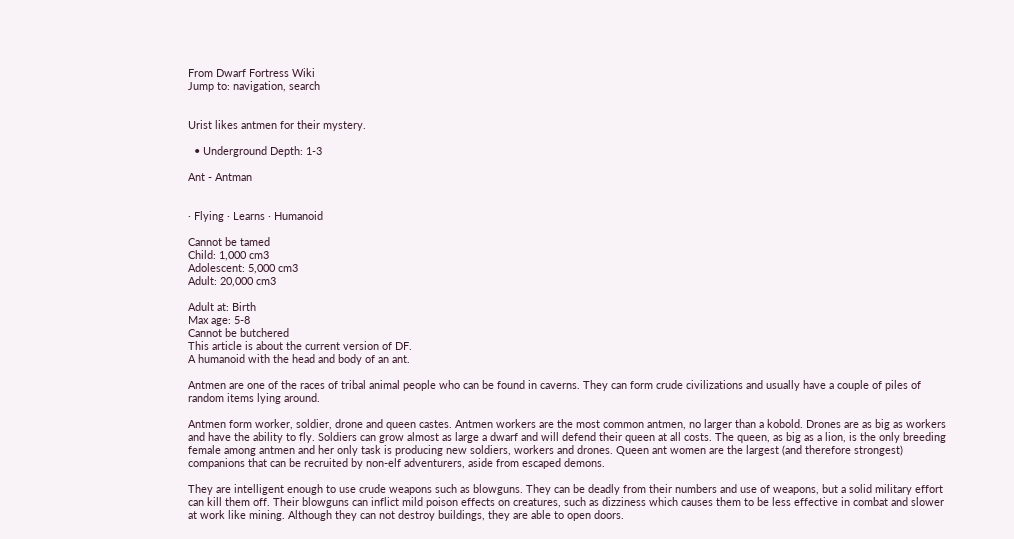From Dwarf Fortress Wiki
Jump to: navigation, search


Urist likes antmen for their mystery.

  • Underground Depth: 1-3

Ant - Antman


· Flying · Learns · Humanoid

Cannot be tamed
Child: 1,000 cm3
Adolescent: 5,000 cm3
Adult: 20,000 cm3

Adult at: Birth
Max age: 5-8
Cannot be butchered
This article is about the current version of DF.
A humanoid with the head and body of an ant.

Antmen are one of the races of tribal animal people who can be found in caverns. They can form crude civilizations and usually have a couple of piles of random items lying around.

Antmen form worker, soldier, drone and queen castes. Antmen workers are the most common antmen, no larger than a kobold. Drones are as big as workers and have the ability to fly. Soldiers can grow almost as large a dwarf and will defend their queen at all costs. The queen, as big as a lion, is the only breeding female among antmen and her only task is producing new soldiers, workers and drones. Queen ant women are the largest (and therefore strongest) companions that can be recruited by non-elf adventurers, aside from escaped demons.

They are intelligent enough to use crude weapons such as blowguns. They can be deadly from their numbers and use of weapons, but a solid military effort can kill them off. Their blowguns can inflict mild poison effects on creatures, such as dizziness which causes them to be less effective in combat and slower at work like mining. Although they can not destroy buildings, they are able to open doors.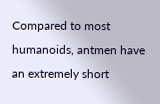Compared to most humanoids, antmen have an extremely short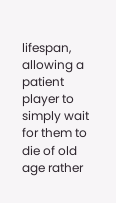lifespan, allowing a patient player to simply wait for them to die of old age rather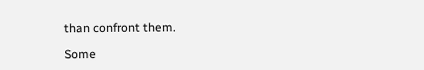than confront them.

Some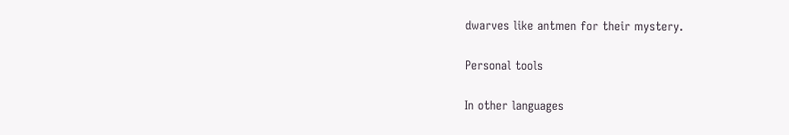dwarves like antmen for their mystery.

Personal tools

In other languages